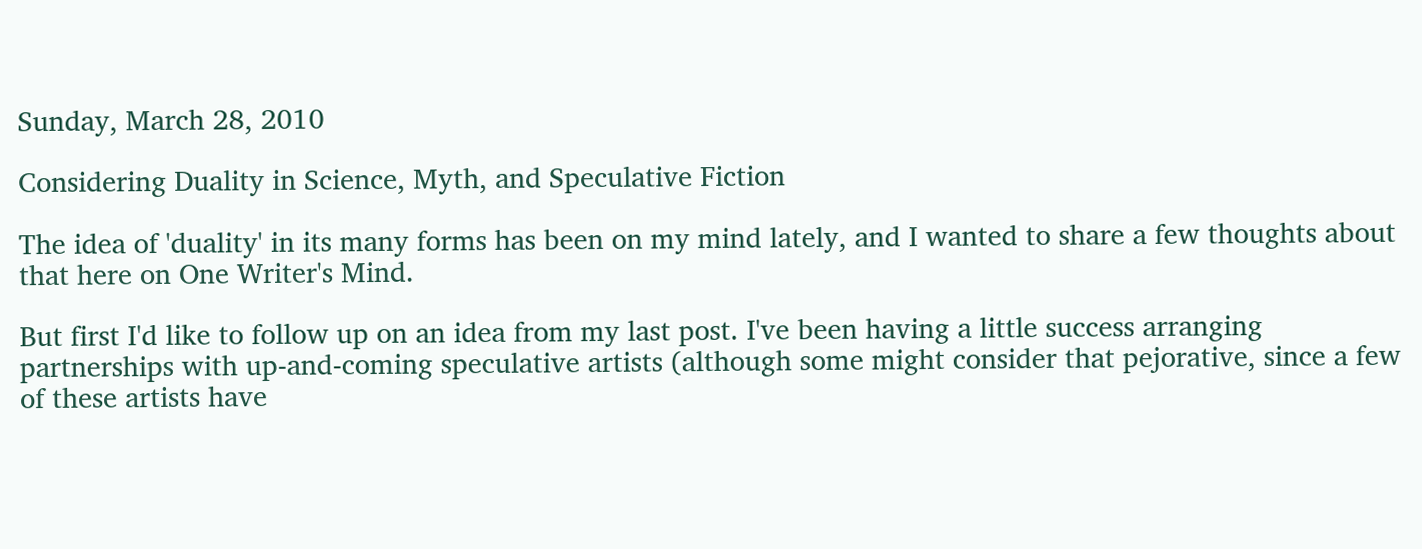Sunday, March 28, 2010

Considering Duality in Science, Myth, and Speculative Fiction

The idea of 'duality' in its many forms has been on my mind lately, and I wanted to share a few thoughts about that here on One Writer's Mind.

But first I'd like to follow up on an idea from my last post. I've been having a little success arranging partnerships with up-and-coming speculative artists (although some might consider that pejorative, since a few of these artists have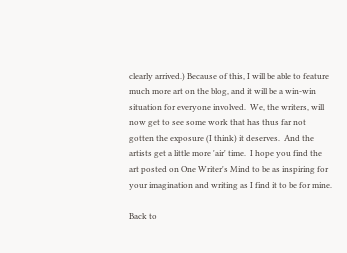clearly arrived.) Because of this, I will be able to feature much more art on the blog, and it will be a win-win situation for everyone involved.  We, the writers, will now get to see some work that has thus far not gotten the exposure (I think) it deserves.  And the artists get a little more 'air' time.  I hope you find the art posted on One Writer's Mind to be as inspiring for your imagination and writing as I find it to be for mine.

Back to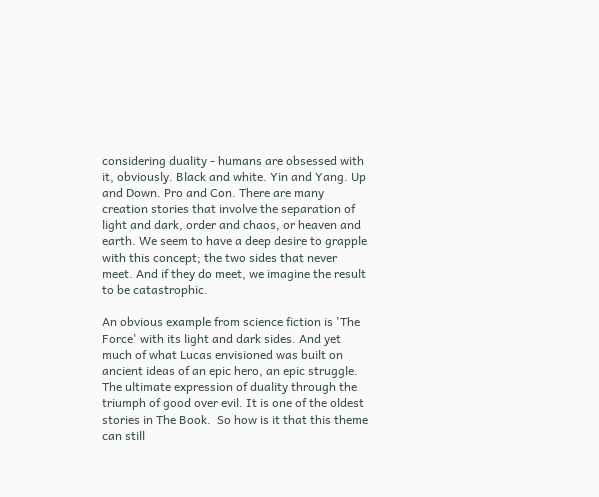considering duality - humans are obsessed with it, obviously. Black and white. Yin and Yang. Up and Down. Pro and Con. There are many creation stories that involve the separation of light and dark, order and chaos, or heaven and earth. We seem to have a deep desire to grapple with this concept; the two sides that never meet. And if they do meet, we imagine the result to be catastrophic.

An obvious example from science fiction is 'The Force' with its light and dark sides. And yet much of what Lucas envisioned was built on ancient ideas of an epic hero, an epic struggle. The ultimate expression of duality through the triumph of good over evil. It is one of the oldest stories in The Book.  So how is it that this theme can still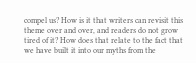compel us? How is it that writers can revisit this theme over and over, and readers do not grow tired of it? How does that relate to the fact that we have built it into our myths from the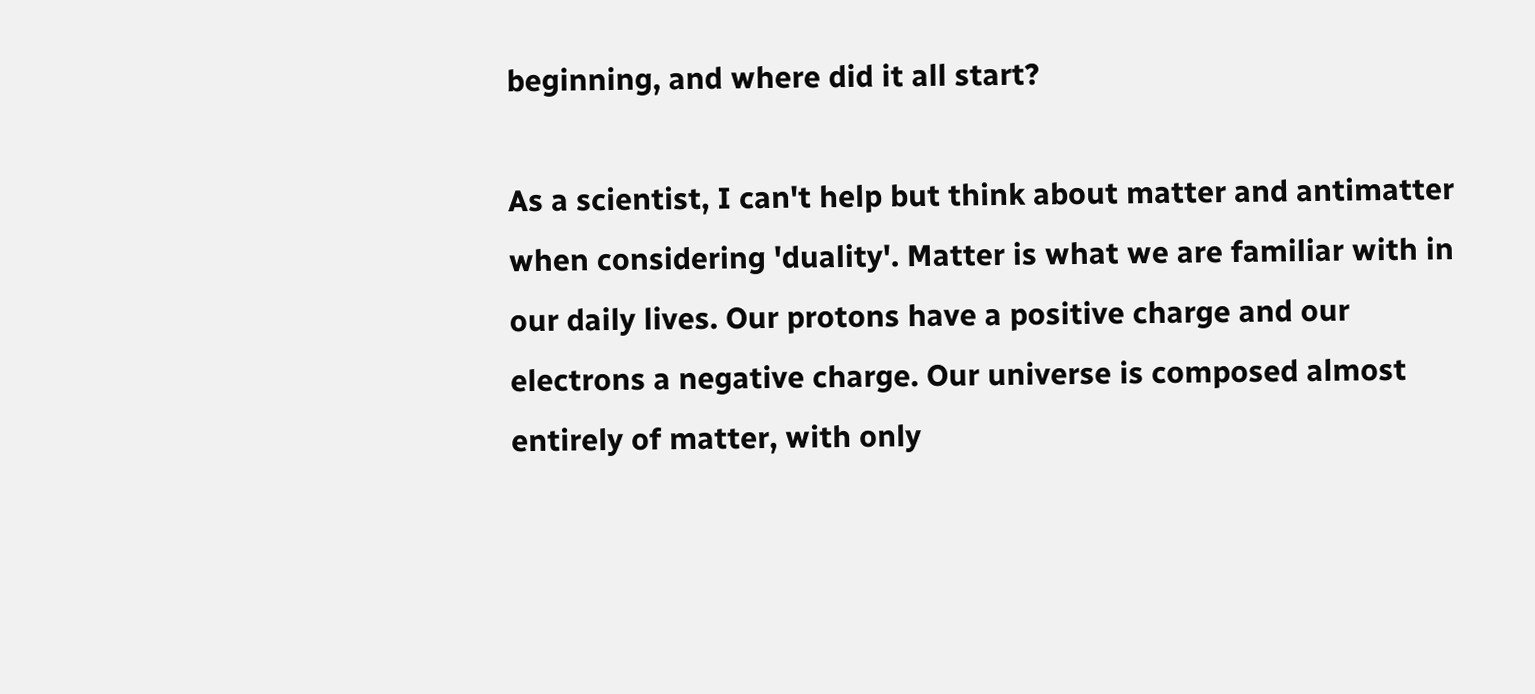beginning, and where did it all start?

As a scientist, I can't help but think about matter and antimatter when considering 'duality'. Matter is what we are familiar with in our daily lives. Our protons have a positive charge and our electrons a negative charge. Our universe is composed almost entirely of matter, with only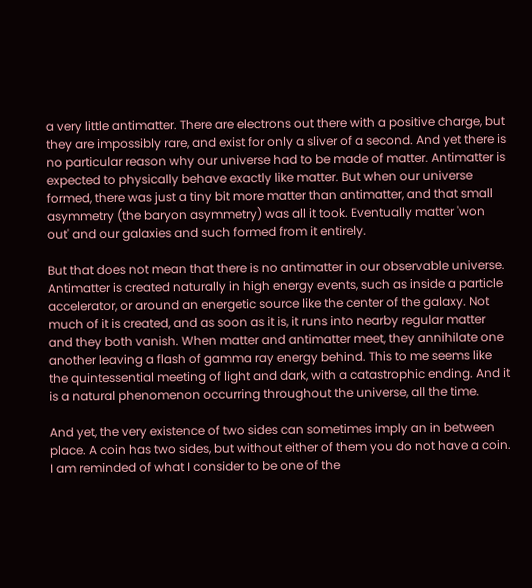a very little antimatter. There are electrons out there with a positive charge, but they are impossibly rare, and exist for only a sliver of a second. And yet there is no particular reason why our universe had to be made of matter. Antimatter is expected to physically behave exactly like matter. But when our universe formed, there was just a tiny bit more matter than antimatter, and that small asymmetry (the baryon asymmetry) was all it took. Eventually matter 'won out' and our galaxies and such formed from it entirely.

But that does not mean that there is no antimatter in our observable universe. Antimatter is created naturally in high energy events, such as inside a particle accelerator, or around an energetic source like the center of the galaxy. Not much of it is created, and as soon as it is, it runs into nearby regular matter and they both vanish. When matter and antimatter meet, they annihilate one another leaving a flash of gamma ray energy behind. This to me seems like the quintessential meeting of light and dark, with a catastrophic ending. And it is a natural phenomenon occurring throughout the universe, all the time.

And yet, the very existence of two sides can sometimes imply an in between place. A coin has two sides, but without either of them you do not have a coin. I am reminded of what I consider to be one of the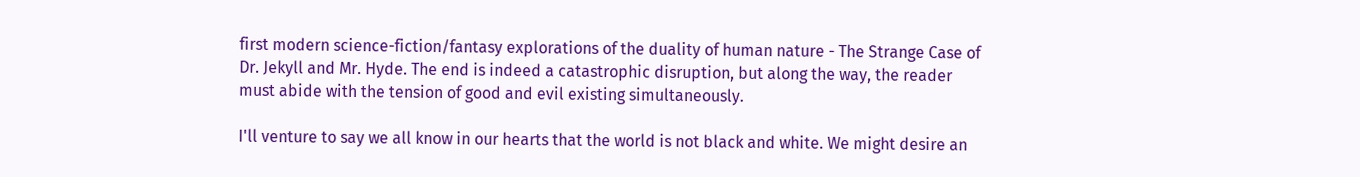first modern science-fiction/fantasy explorations of the duality of human nature - The Strange Case of Dr. Jekyll and Mr. Hyde. The end is indeed a catastrophic disruption, but along the way, the reader must abide with the tension of good and evil existing simultaneously.

I'll venture to say we all know in our hearts that the world is not black and white. We might desire an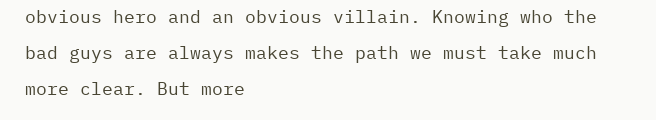obvious hero and an obvious villain. Knowing who the bad guys are always makes the path we must take much more clear. But more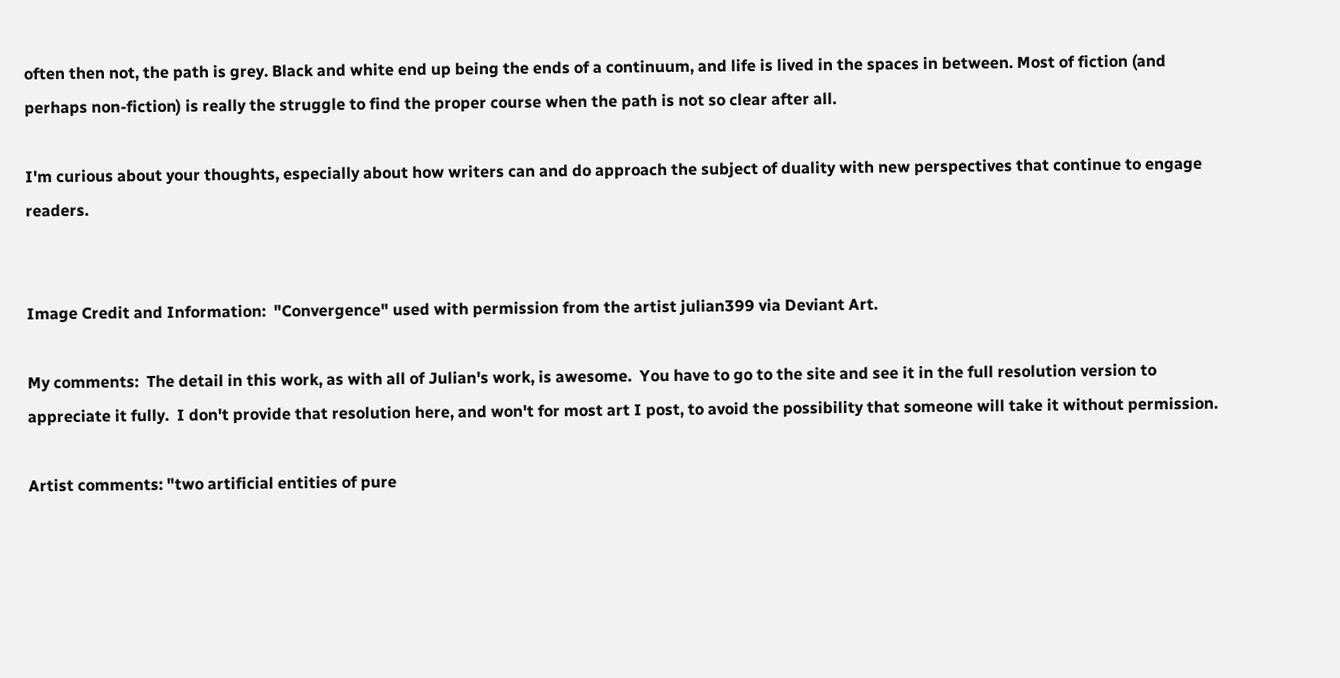often then not, the path is grey. Black and white end up being the ends of a continuum, and life is lived in the spaces in between. Most of fiction (and perhaps non-fiction) is really the struggle to find the proper course when the path is not so clear after all.

I'm curious about your thoughts, especially about how writers can and do approach the subject of duality with new perspectives that continue to engage readers.


Image Credit and Information:  "Convergence" used with permission from the artist julian399 via Deviant Art.

My comments:  The detail in this work, as with all of Julian's work, is awesome.  You have to go to the site and see it in the full resolution version to appreciate it fully.  I don't provide that resolution here, and won't for most art I post, to avoid the possibility that someone will take it without permission.

Artist comments: "two artificial entities of pure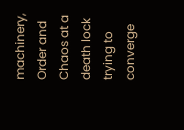machinery, Order and Chaos at a death lock trying to converge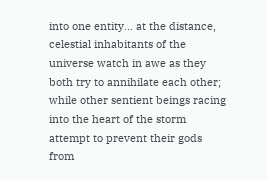into one entity... at the distance, celestial inhabitants of the universe watch in awe as they both try to annihilate each other; while other sentient beings racing into the heart of the storm attempt to prevent their gods from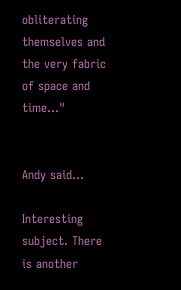obliterating themselves and the very fabric of space and time..."


Andy said...

Interesting subject. There is another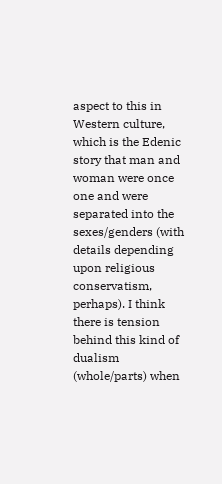aspect to this in Western culture, which is the Edenic story that man and woman were once one and were separated into the sexes/genders (with details depending upon religious conservatism, perhaps). I think there is tension behind this kind of dualism (whole/parts) when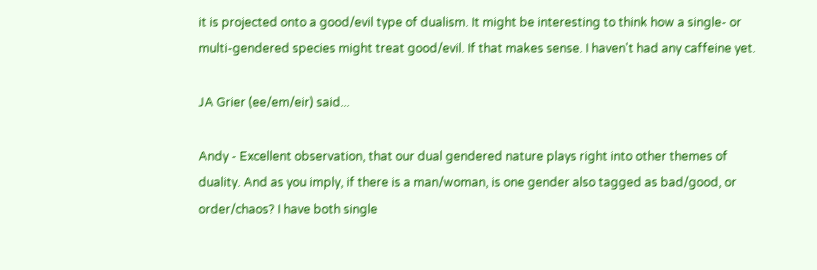it is projected onto a good/evil type of dualism. It might be interesting to think how a single- or multi-gendered species might treat good/evil. If that makes sense. I haven't had any caffeine yet.

JA Grier (ee/em/eir) said...

Andy - Excellent observation, that our dual gendered nature plays right into other themes of duality. And as you imply, if there is a man/woman, is one gender also tagged as bad/good, or order/chaos? I have both single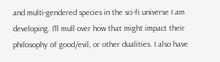and multi-gendered species in the sci-fi universe I am developing. I'll mull over how that might impact their philosophy of good/evil, or other dualities. I also have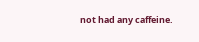not had any caffeine.